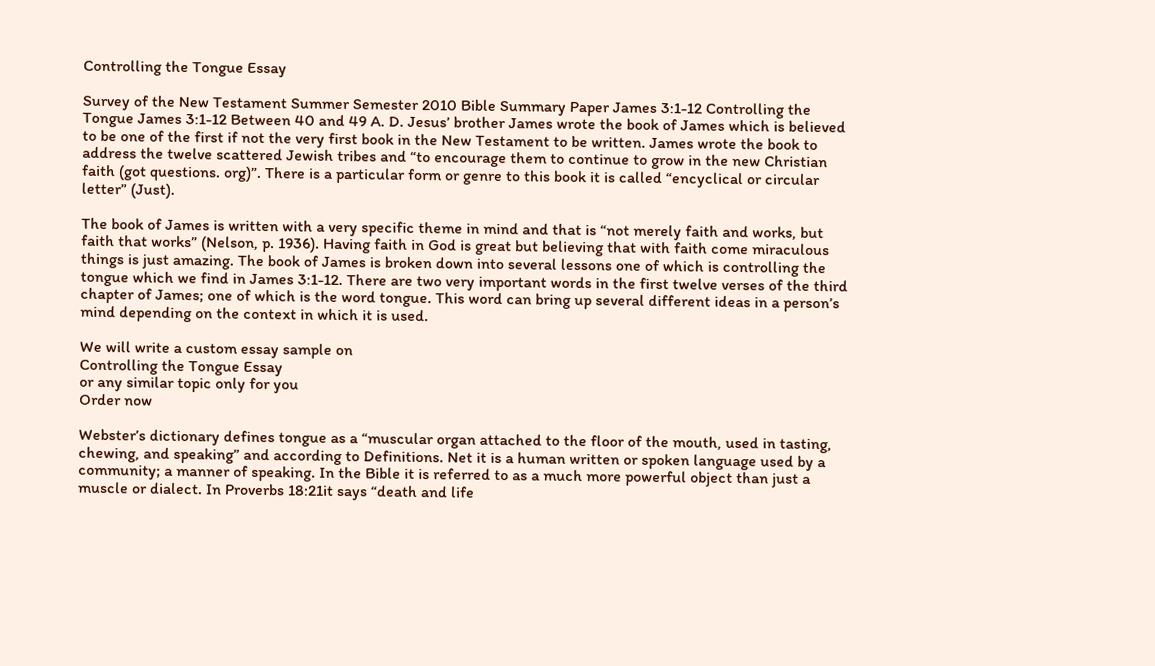Controlling the Tongue Essay

Survey of the New Testament Summer Semester 2010 Bible Summary Paper James 3:1-12 Controlling the Tongue James 3:1-12 Between 40 and 49 A. D. Jesus’ brother James wrote the book of James which is believed to be one of the first if not the very first book in the New Testament to be written. James wrote the book to address the twelve scattered Jewish tribes and “to encourage them to continue to grow in the new Christian faith (got questions. org)”. There is a particular form or genre to this book it is called “encyclical or circular letter” (Just).

The book of James is written with a very specific theme in mind and that is “not merely faith and works, but faith that works” (Nelson, p. 1936). Having faith in God is great but believing that with faith come miraculous things is just amazing. The book of James is broken down into several lessons one of which is controlling the tongue which we find in James 3:1-12. There are two very important words in the first twelve verses of the third chapter of James; one of which is the word tongue. This word can bring up several different ideas in a person’s mind depending on the context in which it is used.

We will write a custom essay sample on
Controlling the Tongue Essay
or any similar topic only for you
Order now

Webster’s dictionary defines tongue as a “muscular organ attached to the floor of the mouth, used in tasting, chewing, and speaking” and according to Definitions. Net it is a human written or spoken language used by a community; a manner of speaking. In the Bible it is referred to as a much more powerful object than just a muscle or dialect. In Proverbs 18:21it says “death and life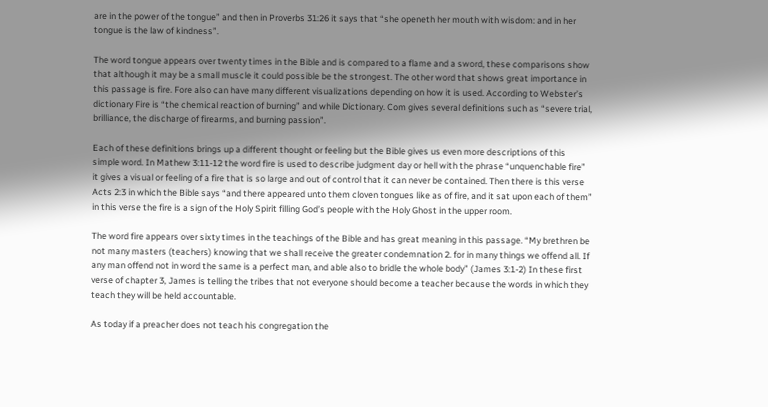are in the power of the tongue” and then in Proverbs 31:26 it says that “she openeth her mouth with wisdom: and in her tongue is the law of kindness”.

The word tongue appears over twenty times in the Bible and is compared to a flame and a sword, these comparisons show that although it may be a small muscle it could possible be the strongest. The other word that shows great importance in this passage is fire. Fore also can have many different visualizations depending on how it is used. According to Webster’s dictionary Fire is “the chemical reaction of burning” and while Dictionary. Com gives several definitions such as “severe trial, brilliance, the discharge of firearms, and burning passion”.

Each of these definitions brings up a different thought or feeling but the Bible gives us even more descriptions of this simple word. In Mathew 3:11-12 the word fire is used to describe judgment day or hell with the phrase “unquenchable fire” it gives a visual or feeling of a fire that is so large and out of control that it can never be contained. Then there is this verse Acts 2:3 in which the Bible says “and there appeared unto them cloven tongues like as of fire, and it sat upon each of them” in this verse the fire is a sign of the Holy Spirit filling God’s people with the Holy Ghost in the upper room.

The word fire appears over sixty times in the teachings of the Bible and has great meaning in this passage. “My brethren be not many masters (teachers) knowing that we shall receive the greater condemnation 2. for in many things we offend all. If any man offend not in word the same is a perfect man, and able also to bridle the whole body” (James 3:1-2) In these first verse of chapter 3, James is telling the tribes that not everyone should become a teacher because the words in which they teach they will be held accountable.

As today if a preacher does not teach his congregation the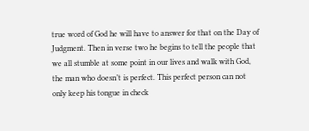true word of God he will have to answer for that on the Day of Judgment. Then in verse two he begins to tell the people that we all stumble at some point in our lives and walk with God, the man who doesn’t is perfect. This perfect person can not only keep his tongue in check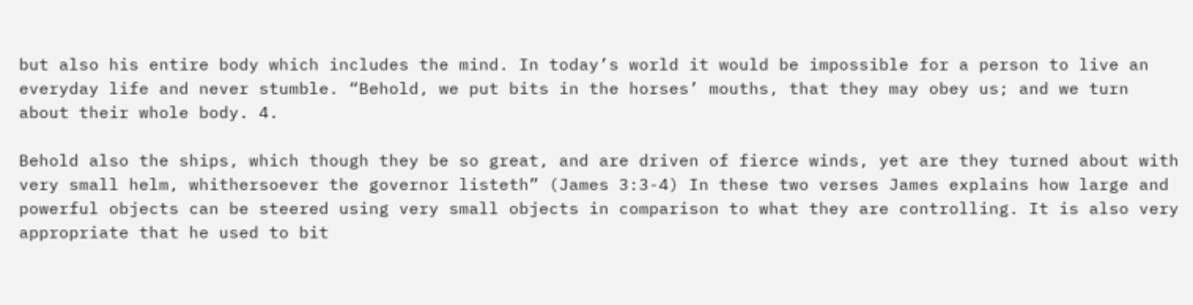but also his entire body which includes the mind. In today’s world it would be impossible for a person to live an everyday life and never stumble. “Behold, we put bits in the horses’ mouths, that they may obey us; and we turn about their whole body. 4.

Behold also the ships, which though they be so great, and are driven of fierce winds, yet are they turned about with very small helm, whithersoever the governor listeth” (James 3:3-4) In these two verses James explains how large and powerful objects can be steered using very small objects in comparison to what they are controlling. It is also very appropriate that he used to bit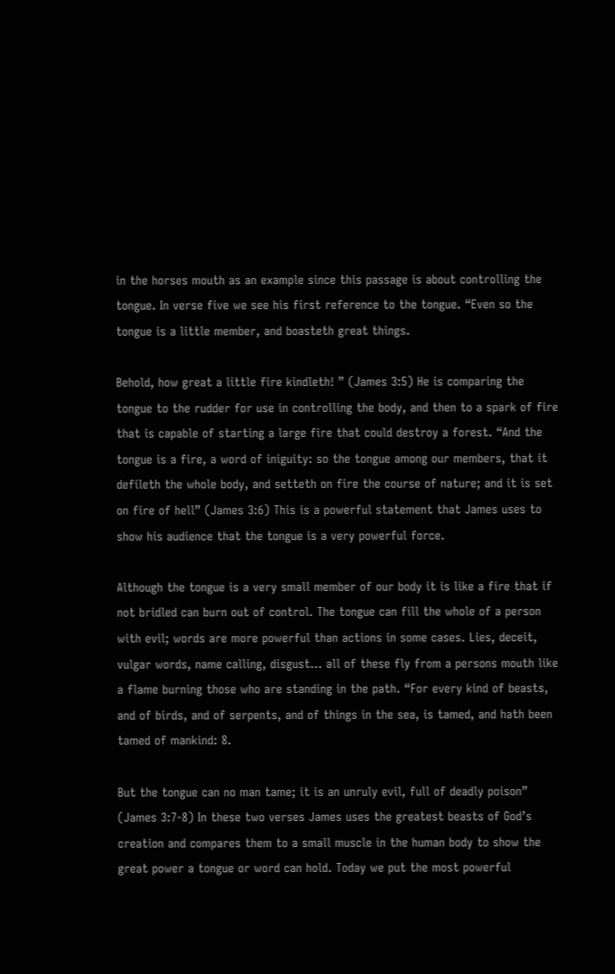in the horses mouth as an example since this passage is about controlling the tongue. In verse five we see his first reference to the tongue. “Even so the tongue is a little member, and boasteth great things.

Behold, how great a little fire kindleth! ” (James 3:5) He is comparing the tongue to the rudder for use in controlling the body, and then to a spark of fire that is capable of starting a large fire that could destroy a forest. “And the tongue is a fire, a word of iniguity: so the tongue among our members, that it defileth the whole body, and setteth on fire the course of nature; and it is set on fire of hell” (James 3:6) This is a powerful statement that James uses to show his audience that the tongue is a very powerful force.

Although the tongue is a very small member of our body it is like a fire that if not bridled can burn out of control. The tongue can fill the whole of a person with evil; words are more powerful than actions in some cases. Lies, deceit, vulgar words, name calling, disgust… all of these fly from a persons mouth like a flame burning those who are standing in the path. “For every kind of beasts, and of birds, and of serpents, and of things in the sea, is tamed, and hath been tamed of mankind: 8.

But the tongue can no man tame; it is an unruly evil, full of deadly poison” (James 3:7-8) In these two verses James uses the greatest beasts of God’s creation and compares them to a small muscle in the human body to show the great power a tongue or word can hold. Today we put the most powerful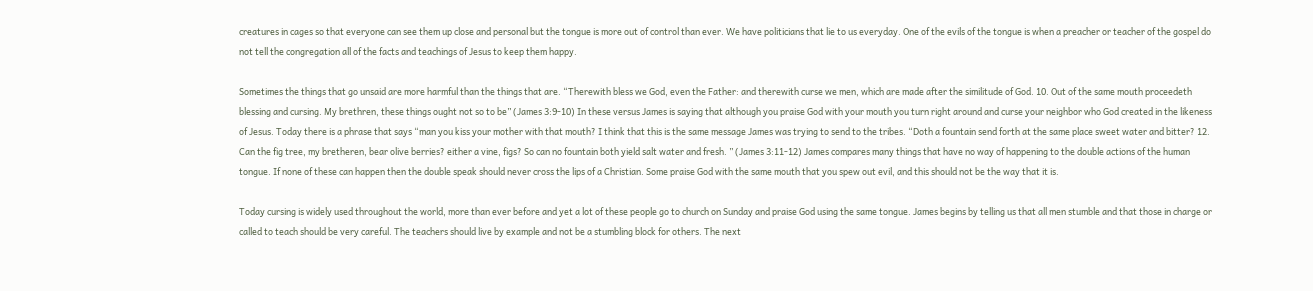creatures in cages so that everyone can see them up close and personal but the tongue is more out of control than ever. We have politicians that lie to us everyday. One of the evils of the tongue is when a preacher or teacher of the gospel do not tell the congregation all of the facts and teachings of Jesus to keep them happy.

Sometimes the things that go unsaid are more harmful than the things that are. “Therewith bless we God, even the Father: and therewith curse we men, which are made after the similitude of God. 10. Out of the same mouth proceedeth blessing and cursing. My brethren, these things ought not so to be” (James 3:9-10) In these versus James is saying that although you praise God with your mouth you turn right around and curse your neighbor who God created in the likeness of Jesus. Today there is a phrase that says “man you kiss your mother with that mouth? I think that this is the same message James was trying to send to the tribes. “Doth a fountain send forth at the same place sweet water and bitter? 12. Can the fig tree, my bretheren, bear olive berries? either a vine, figs? So can no fountain both yield salt water and fresh. ” (James 3:11-12) James compares many things that have no way of happening to the double actions of the human tongue. If none of these can happen then the double speak should never cross the lips of a Christian. Some praise God with the same mouth that you spew out evil, and this should not be the way that it is.

Today cursing is widely used throughout the world, more than ever before and yet a lot of these people go to church on Sunday and praise God using the same tongue. James begins by telling us that all men stumble and that those in charge or called to teach should be very careful. The teachers should live by example and not be a stumbling block for others. The next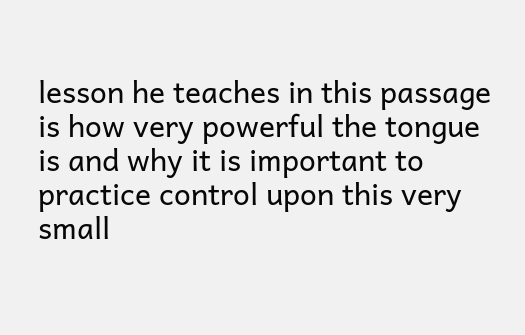lesson he teaches in this passage is how very powerful the tongue is and why it is important to practice control upon this very small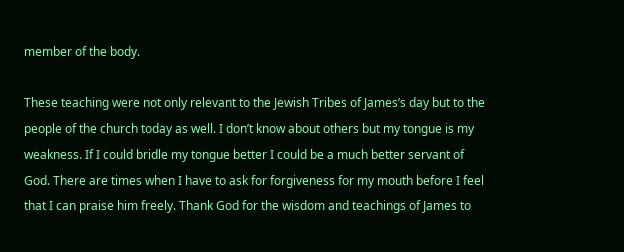member of the body.

These teaching were not only relevant to the Jewish Tribes of James’s day but to the people of the church today as well. I don’t know about others but my tongue is my weakness. If I could bridle my tongue better I could be a much better servant of God. There are times when I have to ask for forgiveness for my mouth before I feel that I can praise him freely. Thank God for the wisdom and teachings of James to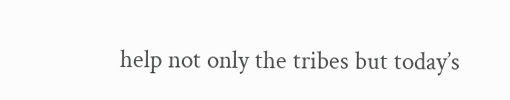help not only the tribes but today’s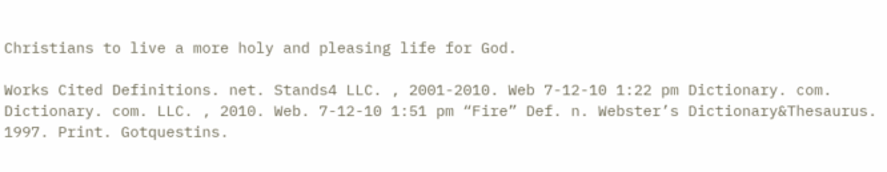Christians to live a more holy and pleasing life for God.

Works Cited Definitions. net. Stands4 LLC. , 2001-2010. Web 7-12-10 1:22 pm Dictionary. com. Dictionary. com. LLC. , 2010. Web. 7-12-10 1:51 pm “Fire” Def. n. Webster’s Dictionary&Thesaurus. 1997. Print. Gotquestins.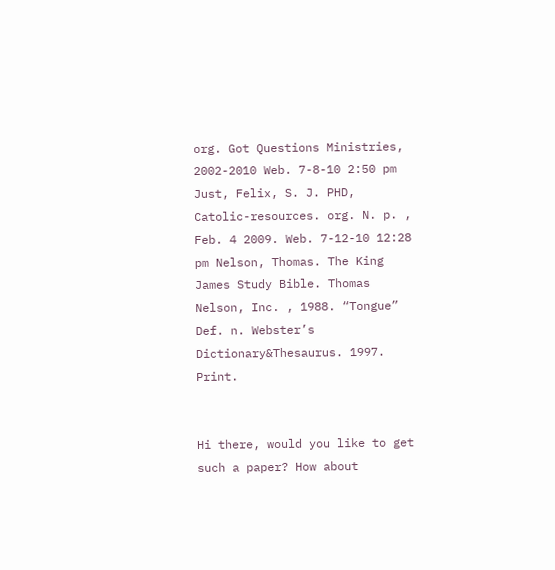org. Got Questions Ministries, 2002-2010 Web. 7-8-10 2:50 pm Just, Felix, S. J. PHD, Catolic-resources. org. N. p. , Feb. 4 2009. Web. 7-12-10 12:28 pm Nelson, Thomas. The King James Study Bible. Thomas Nelson, Inc. , 1988. “Tongue” Def. n. Webster’s Dictionary&Thesaurus. 1997. Print.


Hi there, would you like to get such a paper? How about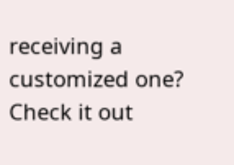receiving a customized one? Check it out